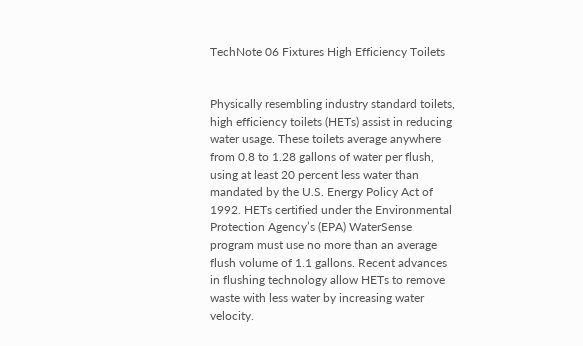TechNote 06 Fixtures High Efficiency Toilets


Physically resembling industry standard toilets, high efficiency toilets (HETs) assist in reducing water usage. These toilets average anywhere from 0.8 to 1.28 gallons of water per flush, using at least 20 percent less water than mandated by the U.S. Energy Policy Act of 1992. HETs certified under the Environmental Protection Agency’s (EPA) WaterSense program must use no more than an average flush volume of 1.1 gallons. Recent advances in flushing technology allow HETs to remove waste with less water by increasing water velocity.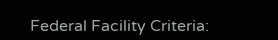Federal Facility Criteria: